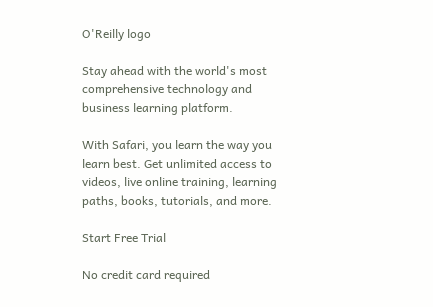O'Reilly logo

Stay ahead with the world's most comprehensive technology and business learning platform.

With Safari, you learn the way you learn best. Get unlimited access to videos, live online training, learning paths, books, tutorials, and more.

Start Free Trial

No credit card required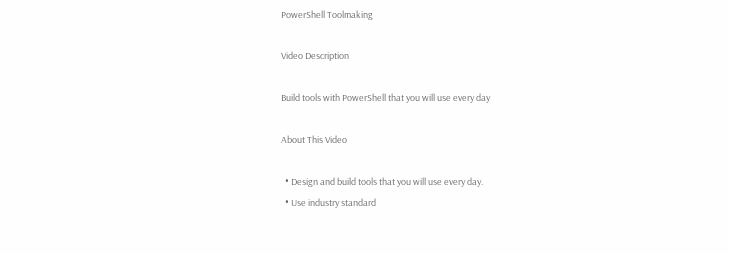PowerShell Toolmaking

Video Description

Build tools with PowerShell that you will use every day

About This Video

  • Design and build tools that you will use every day.
  • Use industry standard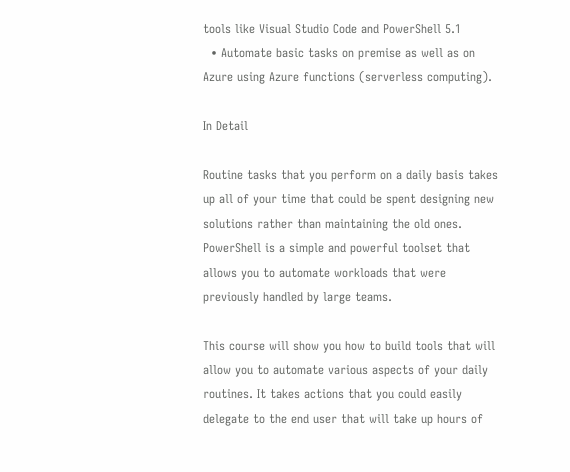tools like Visual Studio Code and PowerShell 5.1
  • Automate basic tasks on premise as well as on Azure using Azure functions (serverless computing).

In Detail

Routine tasks that you perform on a daily basis takes up all of your time that could be spent designing new solutions rather than maintaining the old ones. PowerShell is a simple and powerful toolset that allows you to automate workloads that were previously handled by large teams.

This course will show you how to build tools that will allow you to automate various aspects of your daily routines. It takes actions that you could easily delegate to the end user that will take up hours of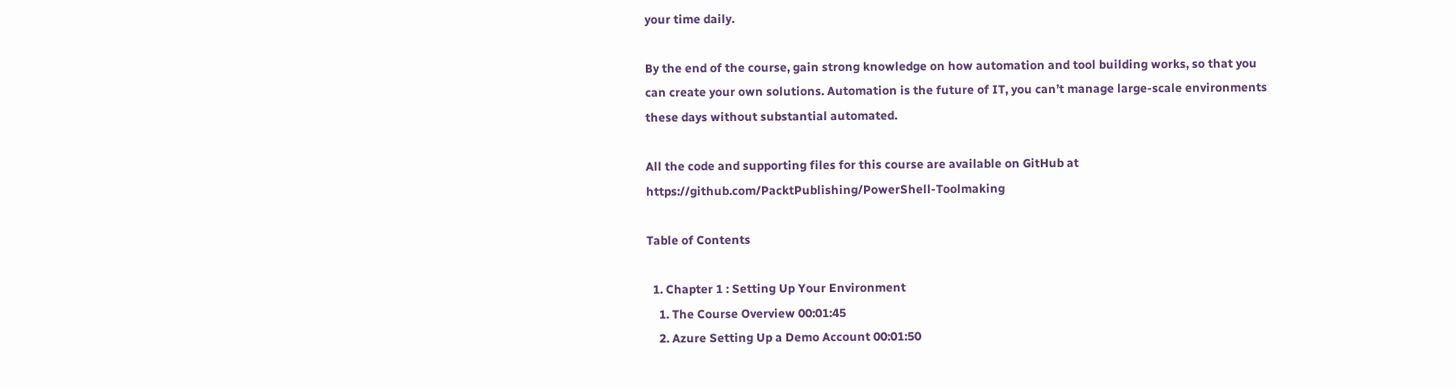your time daily.

By the end of the course, gain strong knowledge on how automation and tool building works, so that you can create your own solutions. Automation is the future of IT, you can’t manage large-scale environments these days without substantial automated.

All the code and supporting files for this course are available on GitHub at https://github.com/PacktPublishing/PowerShell-Toolmaking

Table of Contents

  1. Chapter 1 : Setting Up Your Environment
    1. The Course Overview 00:01:45
    2. Azure Setting Up a Demo Account 00:01:50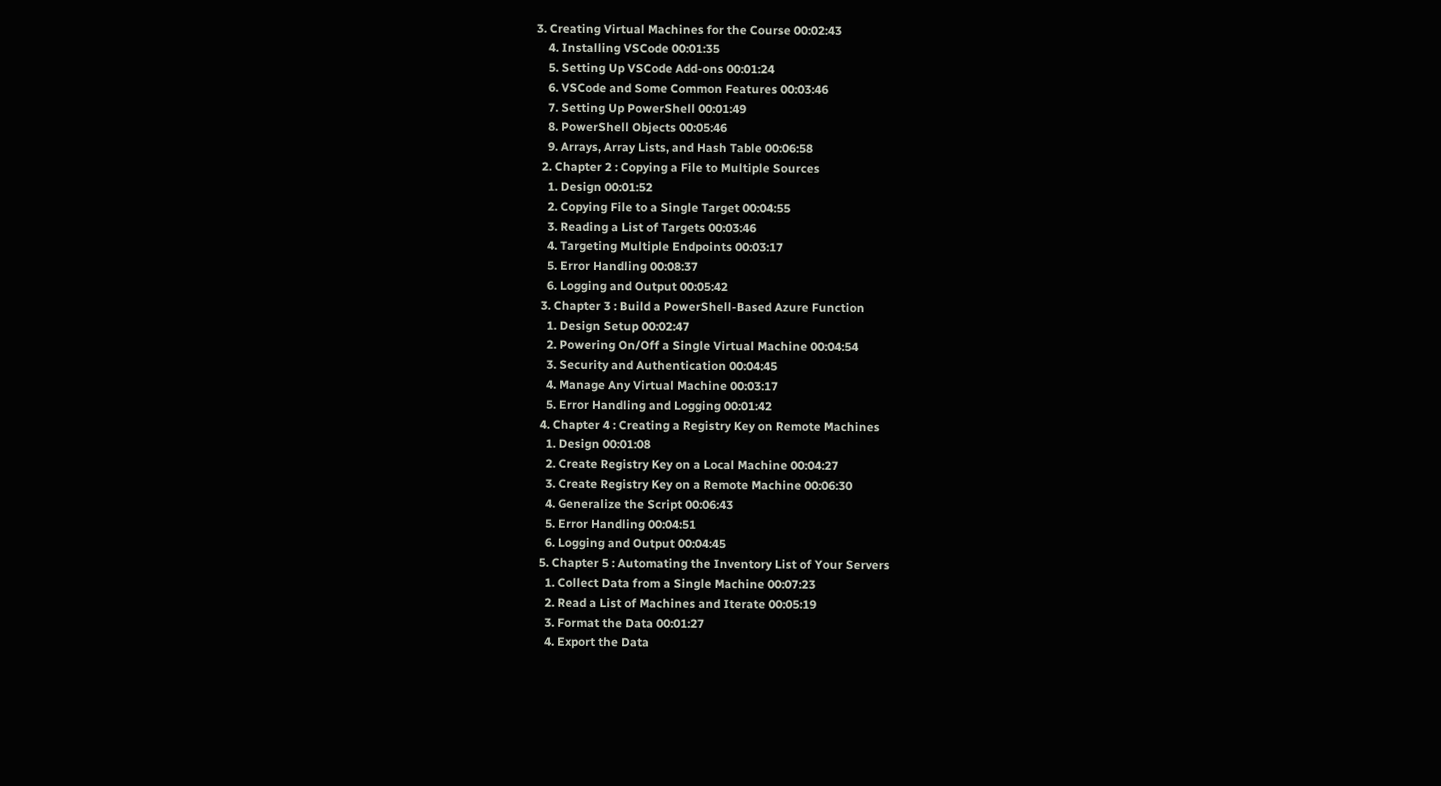3. Creating Virtual Machines for the Course 00:02:43
    4. Installing VSCode 00:01:35
    5. Setting Up VSCode Add-ons 00:01:24
    6. VSCode and Some Common Features 00:03:46
    7. Setting Up PowerShell 00:01:49
    8. PowerShell Objects 00:05:46
    9. Arrays, Array Lists, and Hash Table 00:06:58
  2. Chapter 2 : Copying a File to Multiple Sources
    1. Design 00:01:52
    2. Copying File to a Single Target 00:04:55
    3. Reading a List of Targets 00:03:46
    4. Targeting Multiple Endpoints 00:03:17
    5. Error Handling 00:08:37
    6. Logging and Output 00:05:42
  3. Chapter 3 : Build a PowerShell-Based Azure Function
    1. Design Setup 00:02:47
    2. Powering On/Off a Single Virtual Machine 00:04:54
    3. Security and Authentication 00:04:45
    4. Manage Any Virtual Machine 00:03:17
    5. Error Handling and Logging 00:01:42
  4. Chapter 4 : Creating a Registry Key on Remote Machines
    1. Design 00:01:08
    2. Create Registry Key on a Local Machine 00:04:27
    3. Create Registry Key on a Remote Machine 00:06:30
    4. Generalize the Script 00:06:43
    5. Error Handling 00:04:51
    6. Logging and Output 00:04:45
  5. Chapter 5 : Automating the Inventory List of Your Servers
    1. Collect Data from a Single Machine 00:07:23
    2. Read a List of Machines and Iterate 00:05:19
    3. Format the Data 00:01:27
    4. Export the Data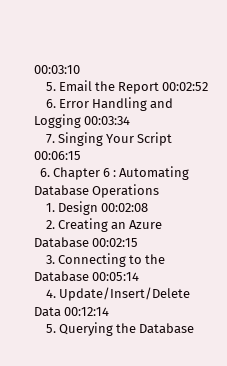00:03:10
    5. Email the Report 00:02:52
    6. Error Handling and Logging 00:03:34
    7. Singing Your Script 00:06:15
  6. Chapter 6 : Automating Database Operations
    1. Design 00:02:08
    2. Creating an Azure Database 00:02:15
    3. Connecting to the Database 00:05:14
    4. Update/Insert/Delete Data 00:12:14
    5. Querying the Database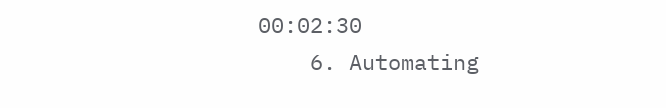00:02:30
    6. Automating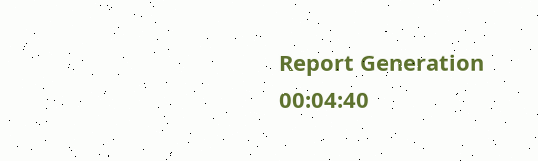Report Generation 00:04:40